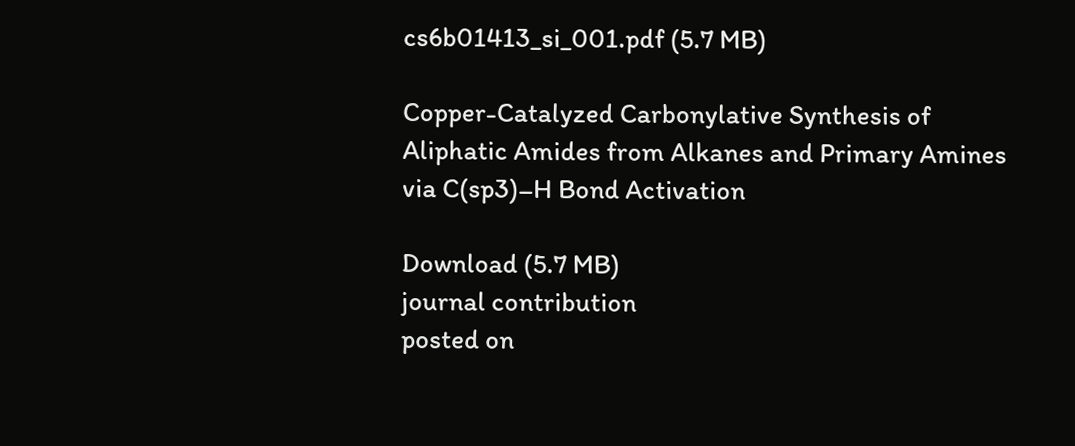cs6b01413_si_001.pdf (5.7 MB)

Copper-Catalyzed Carbonylative Synthesis of Aliphatic Amides from Alkanes and Primary Amines via C(sp3)–H Bond Activation

Download (5.7 MB)
journal contribution
posted on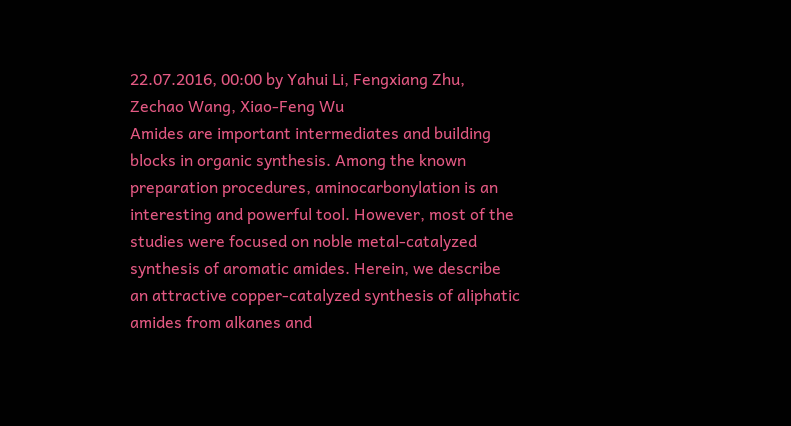22.07.2016, 00:00 by Yahui Li, Fengxiang Zhu, Zechao Wang, Xiao-Feng Wu
Amides are important intermediates and building blocks in organic synthesis. Among the known preparation procedures, aminocarbonylation is an interesting and powerful tool. However, most of the studies were focused on noble metal-catalyzed synthesis of aromatic amides. Herein, we describe an attractive copper-catalyzed synthesis of aliphatic amides from alkanes and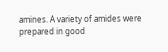amines. A variety of amides were prepared in good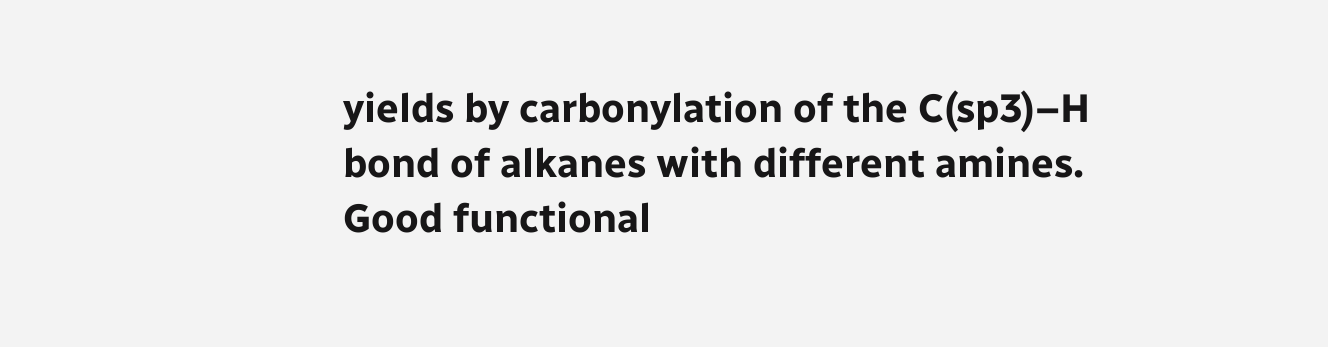yields by carbonylation of the C(sp3)–H bond of alkanes with different amines. Good functional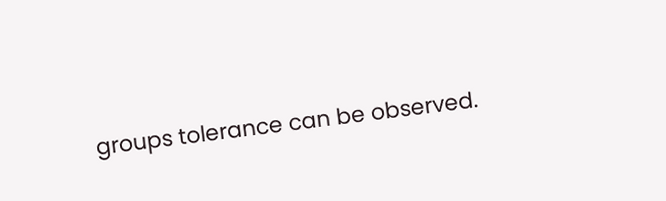groups tolerance can be observed.